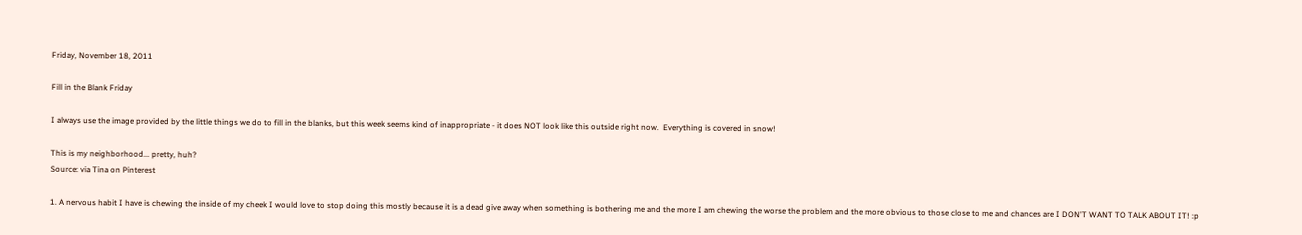Friday, November 18, 2011

Fill in the Blank Friday

I always use the image provided by the little things we do to fill in the blanks, but this week seems kind of inappropriate - it does NOT look like this outside right now.  Everything is covered in snow!

This is my neighborhood... pretty, huh?
Source: via Tina on Pinterest

1. A nervous habit I have is chewing the inside of my cheek I would love to stop doing this mostly because it is a dead give away when something is bothering me and the more I am chewing the worse the problem and the more obvious to those close to me and chances are I DON'T WANT TO TALK ABOUT IT! :p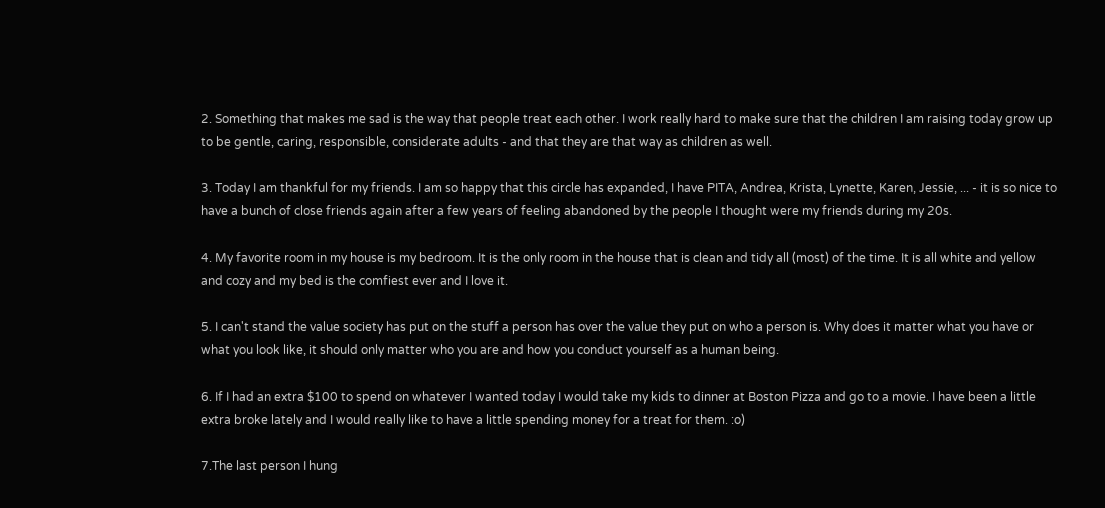2. Something that makes me sad is the way that people treat each other. I work really hard to make sure that the children I am raising today grow up to be gentle, caring, responsible, considerate adults - and that they are that way as children as well.

3. Today I am thankful for my friends. I am so happy that this circle has expanded, I have PITA, Andrea, Krista, Lynette, Karen, Jessie, ... - it is so nice to have a bunch of close friends again after a few years of feeling abandoned by the people I thought were my friends during my 20s.

4. My favorite room in my house is my bedroom. It is the only room in the house that is clean and tidy all (most) of the time. It is all white and yellow and cozy and my bed is the comfiest ever and I love it.

5. I can't stand the value society has put on the stuff a person has over the value they put on who a person is. Why does it matter what you have or what you look like, it should only matter who you are and how you conduct yourself as a human being.

6. If I had an extra $100 to spend on whatever I wanted today I would take my kids to dinner at Boston Pizza and go to a movie. I have been a little extra broke lately and I would really like to have a little spending money for a treat for them. :o)

7.The last person I hung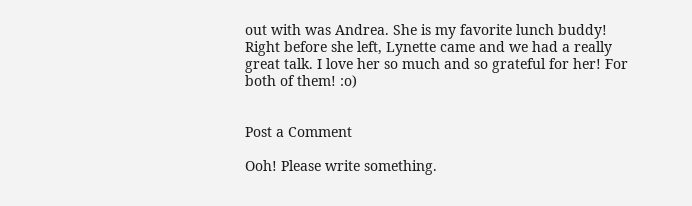out with was Andrea. She is my favorite lunch buddy! Right before she left, Lynette came and we had a really great talk. I love her so much and so grateful for her! For both of them! :o)


Post a Comment

Ooh! Please write something.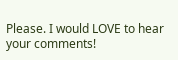Please. I would LOVE to hear your comments!